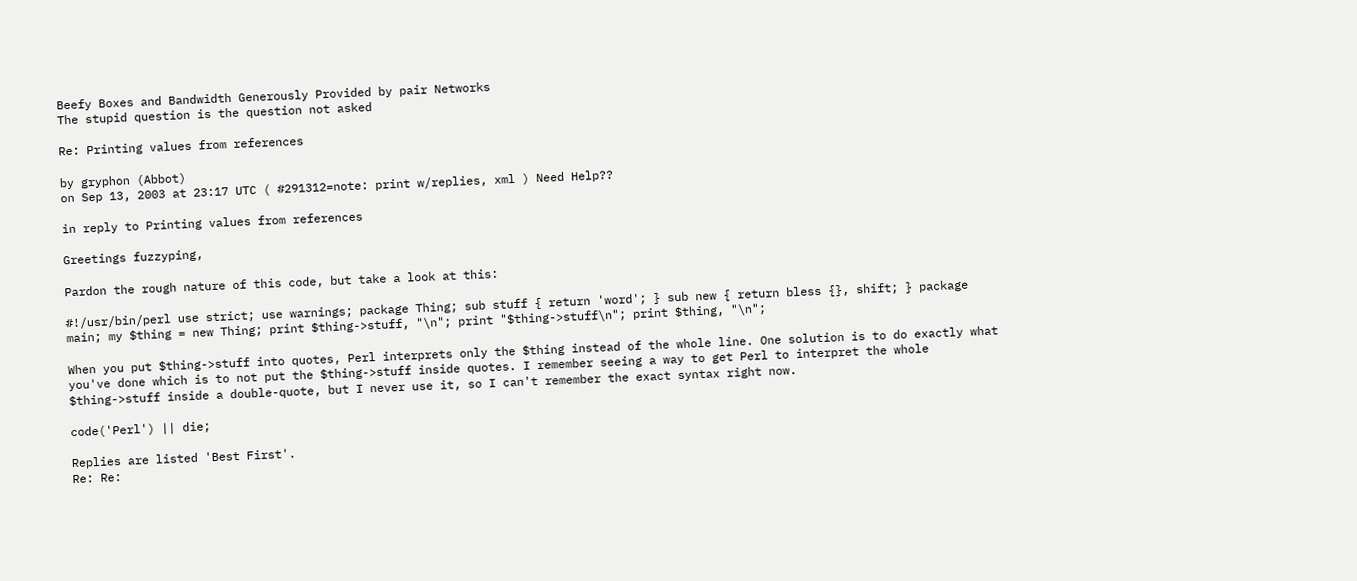Beefy Boxes and Bandwidth Generously Provided by pair Networks
The stupid question is the question not asked

Re: Printing values from references

by gryphon (Abbot)
on Sep 13, 2003 at 23:17 UTC ( #291312=note: print w/replies, xml ) Need Help??

in reply to Printing values from references

Greetings fuzzyping,

Pardon the rough nature of this code, but take a look at this:

#!/usr/bin/perl use strict; use warnings; package Thing; sub stuff { return 'word'; } sub new { return bless {}, shift; } package main; my $thing = new Thing; print $thing->stuff, "\n"; print "$thing->stuff\n"; print $thing, "\n";

When you put $thing->stuff into quotes, Perl interprets only the $thing instead of the whole line. One solution is to do exactly what you've done which is to not put the $thing->stuff inside quotes. I remember seeing a way to get Perl to interpret the whole $thing->stuff inside a double-quote, but I never use it, so I can't remember the exact syntax right now.

code('Perl') || die;

Replies are listed 'Best First'.
Re: Re: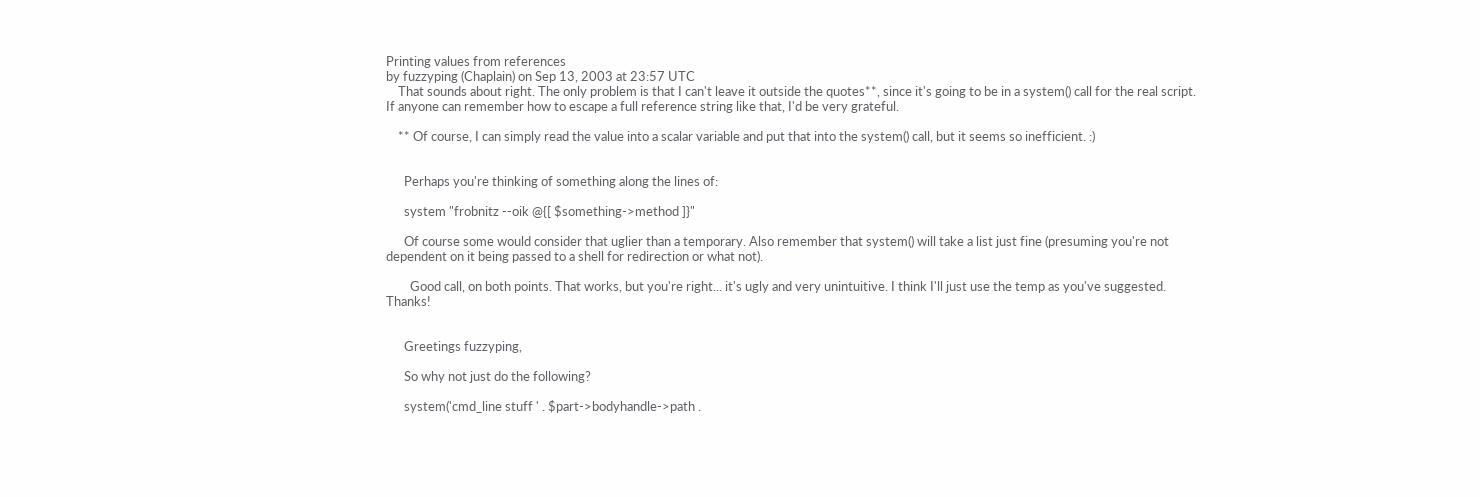Printing values from references
by fuzzyping (Chaplain) on Sep 13, 2003 at 23:57 UTC
    That sounds about right. The only problem is that I can't leave it outside the quotes**, since it's going to be in a system() call for the real script. If anyone can remember how to escape a full reference string like that, I'd be very grateful.

    ** Of course, I can simply read the value into a scalar variable and put that into the system() call, but it seems so inefficient. :)


      Perhaps you're thinking of something along the lines of:

      system "frobnitz --oik @{[ $something->method ]}"

      Of course some would consider that uglier than a temporary. Also remember that system() will take a list just fine (presuming you're not dependent on it being passed to a shell for redirection or what not).

        Good call, on both points. That works, but you're right... it's ugly and very unintuitive. I think I'll just use the temp as you've suggested. Thanks!


      Greetings fuzzyping,

      So why not just do the following?

      system('cmd_line stuff ' . $part->bodyhandle->path .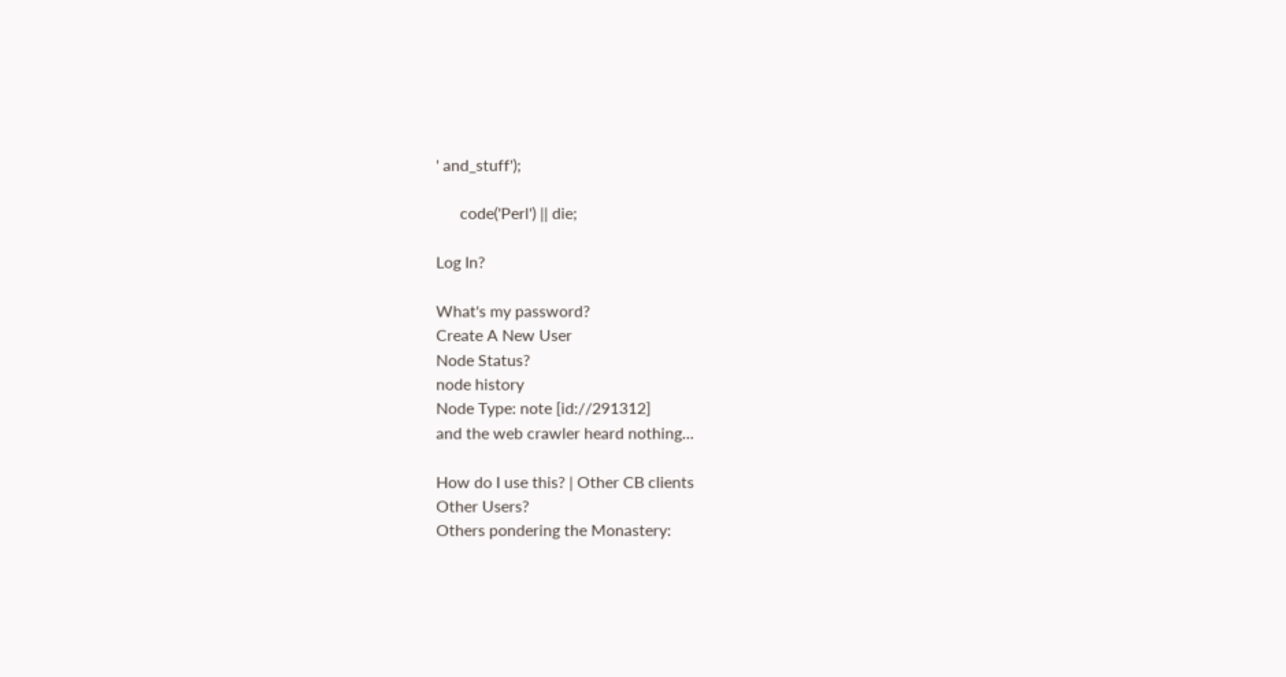' and_stuff');

      code('Perl') || die;

Log In?

What's my password?
Create A New User
Node Status?
node history
Node Type: note [id://291312]
and the web crawler heard nothing...

How do I use this? | Other CB clients
Other Users?
Others pondering the Monastery: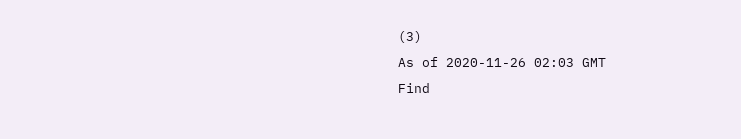(3)
As of 2020-11-26 02:03 GMT
Find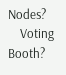Nodes?
    Voting Booth?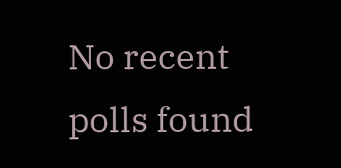No recent polls found